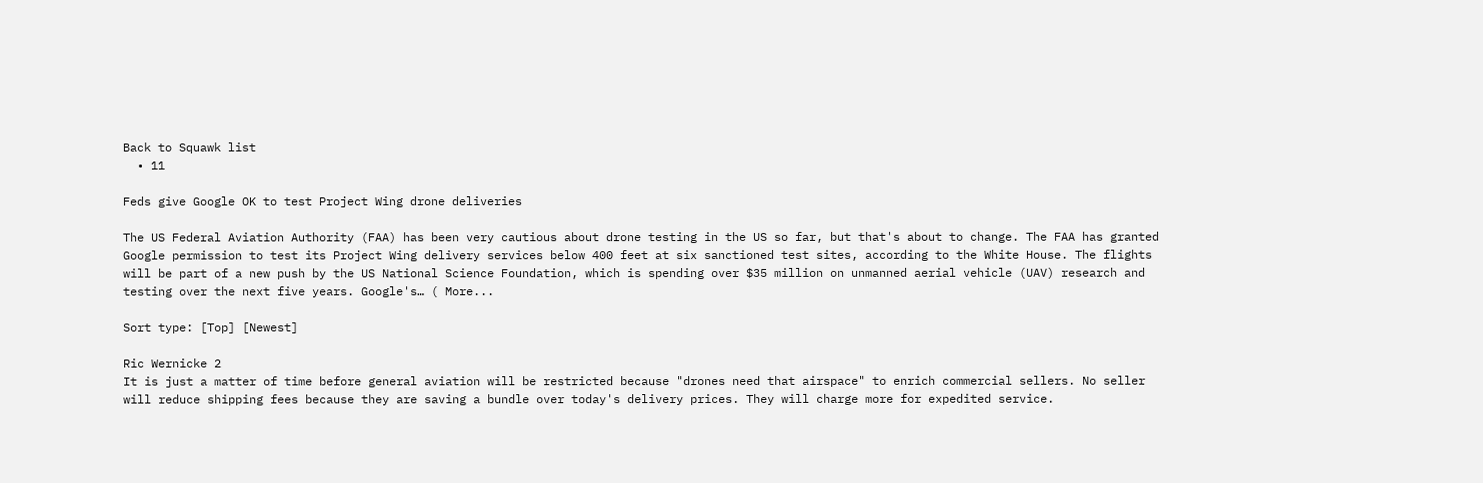Back to Squawk list
  • 11

Feds give Google OK to test Project Wing drone deliveries

The US Federal Aviation Authority (FAA) has been very cautious about drone testing in the US so far, but that's about to change. The FAA has granted Google permission to test its Project Wing delivery services below 400 feet at six sanctioned test sites, according to the White House. The flights will be part of a new push by the US National Science Foundation, which is spending over $35 million on unmanned aerial vehicle (UAV) research and testing over the next five years. Google's… ( More...

Sort type: [Top] [Newest]

Ric Wernicke 2
It is just a matter of time before general aviation will be restricted because "drones need that airspace" to enrich commercial sellers. No seller will reduce shipping fees because they are saving a bundle over today's delivery prices. They will charge more for expedited service.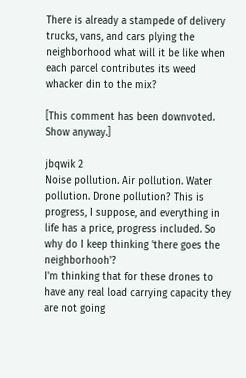There is already a stampede of delivery trucks, vans, and cars plying the neighborhood what will it be like when each parcel contributes its weed whacker din to the mix?

[This comment has been downvoted. Show anyway.]

jbqwik 2
Noise pollution. Air pollution. Water pollution. Drone pollution? This is progress, I suppose, and everything in life has a price, progress included. So why do I keep thinking 'there goes the neighborhooh'?
I'm thinking that for these drones to have any real load carrying capacity they are not going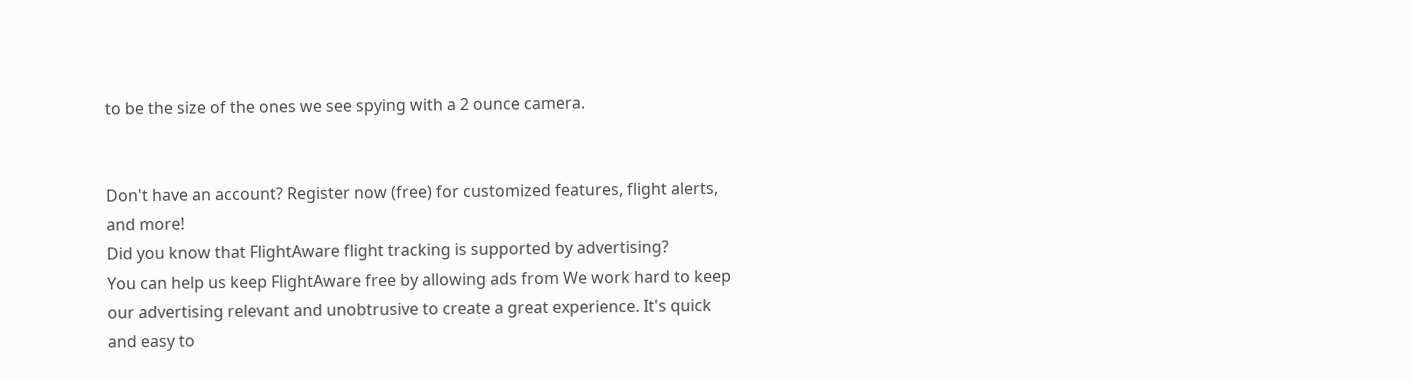to be the size of the ones we see spying with a 2 ounce camera.


Don't have an account? Register now (free) for customized features, flight alerts, and more!
Did you know that FlightAware flight tracking is supported by advertising?
You can help us keep FlightAware free by allowing ads from We work hard to keep our advertising relevant and unobtrusive to create a great experience. It's quick and easy to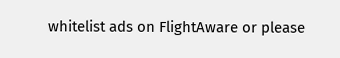whitelist ads on FlightAware or please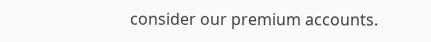consider our premium accounts.